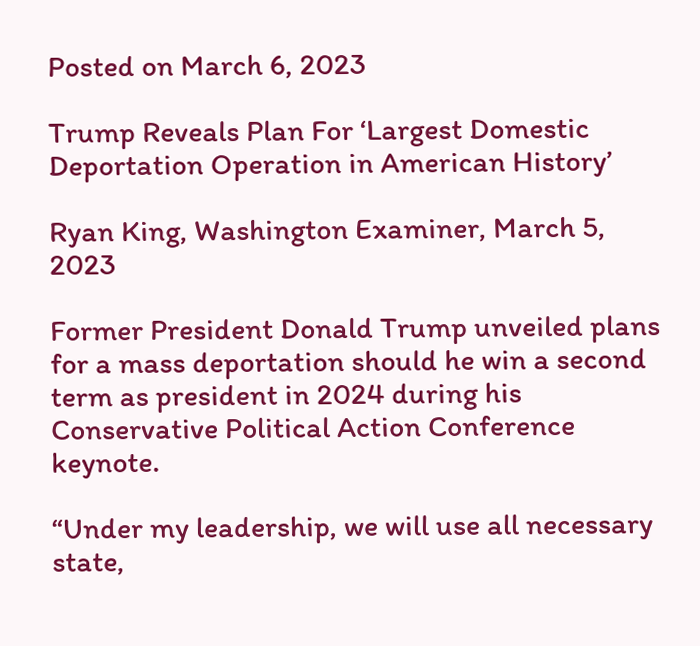Posted on March 6, 2023

Trump Reveals Plan For ‘Largest Domestic Deportation Operation in American History’

Ryan King, Washington Examiner, March 5, 2023

Former President Donald Trump unveiled plans for a mass deportation should he win a second term as president in 2024 during his Conservative Political Action Conference keynote.

“Under my leadership, we will use all necessary state,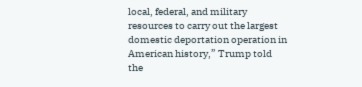local, federal, and military resources to carry out the largest domestic deportation operation in American history,” Trump told the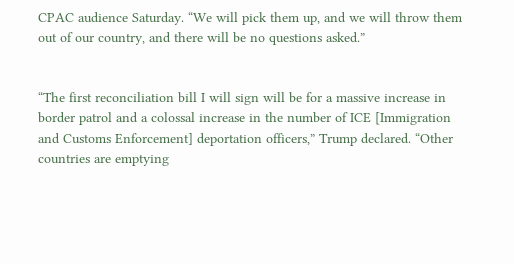CPAC audience Saturday. “We will pick them up, and we will throw them out of our country, and there will be no questions asked.”


“The first reconciliation bill I will sign will be for a massive increase in border patrol and a colossal increase in the number of ICE [Immigration and Customs Enforcement] deportation officers,” Trump declared. “Other countries are emptying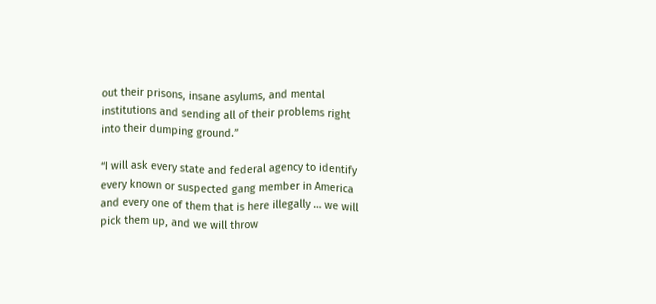out their prisons, insane asylums, and mental institutions and sending all of their problems right into their dumping ground.”

“I will ask every state and federal agency to identify every known or suspected gang member in America and every one of them that is here illegally … we will pick them up, and we will throw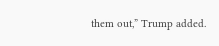them out,” Trump added.